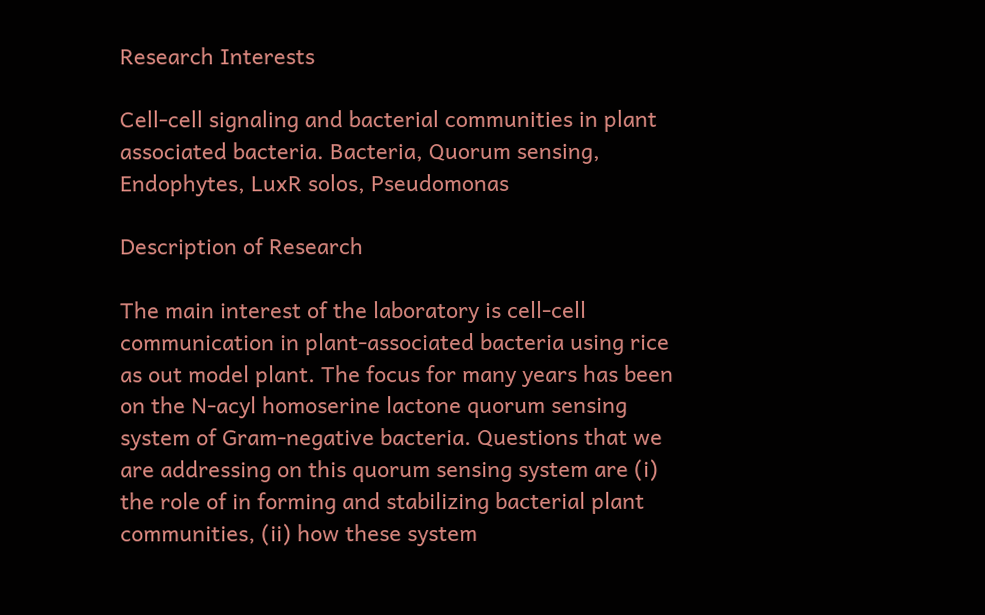Research Interests

Cell-cell signaling and bacterial communities in plant associated bacteria. Bacteria, Quorum sensing, Endophytes, LuxR solos, Pseudomonas

Description of Research

The main interest of the laboratory is cell-cell communication in plant-associated bacteria using rice as out model plant. The focus for many years has been on the N-acyl homoserine lactone quorum sensing system of Gram-negative bacteria. Questions that we are addressing on this quorum sensing system are (i) the role of in forming and stabilizing bacterial plant communities, (ii) how these system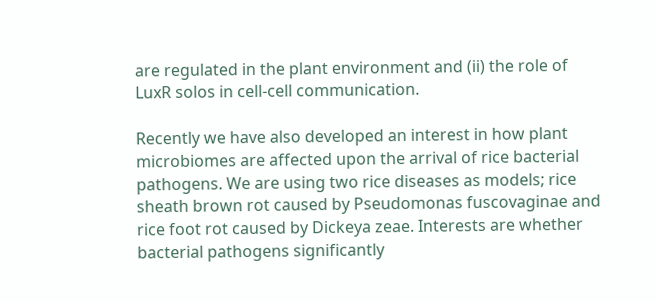are regulated in the plant environment and (ii) the role of LuxR solos in cell-cell communication.

Recently we have also developed an interest in how plant microbiomes are affected upon the arrival of rice bacterial pathogens. We are using two rice diseases as models; rice sheath brown rot caused by Pseudomonas fuscovaginae and rice foot rot caused by Dickeya zeae. Interests are whether bacterial pathogens significantly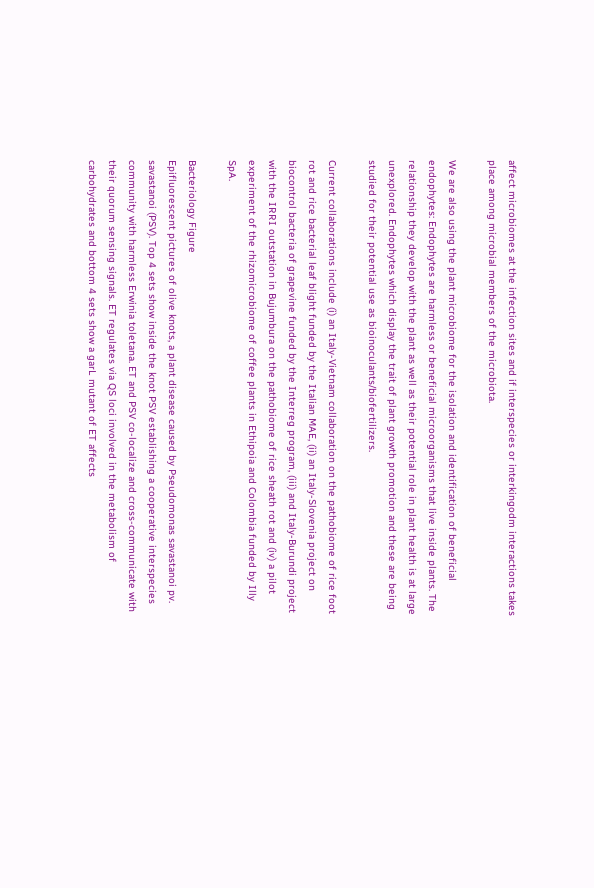affect microbiomes at the infection sites and if interspecies or interkingodm interactions takes place among microbial members of the microbiota.

We are also using the plant microbiome for the isolation and identification of beneficial endophytes: Endophytes are harmless or beneficial microorganisms that live inside plants. The relationship they develop with the plant as well as their potential role in plant health is at large unexplored. Endophytes which display the trait of plant growth promotion and these are being studied for their potential use as bioinoculants/biofertilizers.

Current collaborations include (i) an Italy-Vietnam collaboration on the pathobiome of rice foot rot and rice bacterial leaf blight funded by the Italian MAE, (ii) an Italy-Slovenia project on biocontrol bacteria of grapevine funded by the Interreg program, (iii) and Italy-Burundi project with the IRRI outstation in Bujumbura on the pathobiome of rice sheath rot and (iv) a pilot experiment of the rhizomicrobiome of coffee plants in Ethipoia and Colombia funded by Illy SpA.

Bacteriology Figure
Epifluorescent pictures of olive knots, a plant disease caused by Pseudomonas savastanoi pv. savastanoi (PSV). Top 4 sets show inside the knot PSV establishing a cooperative interspecies community with harmless Erwinia toletana. ET and PSV co-localize and cross-communicate with their quorum sensing signals. ET regulates via QS loci involved in the metabolism of carbohydrates and bottom 4 sets show a garL mutant of ET affects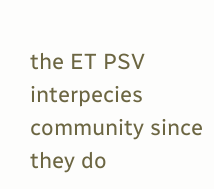the ET PSV interpecies community since they do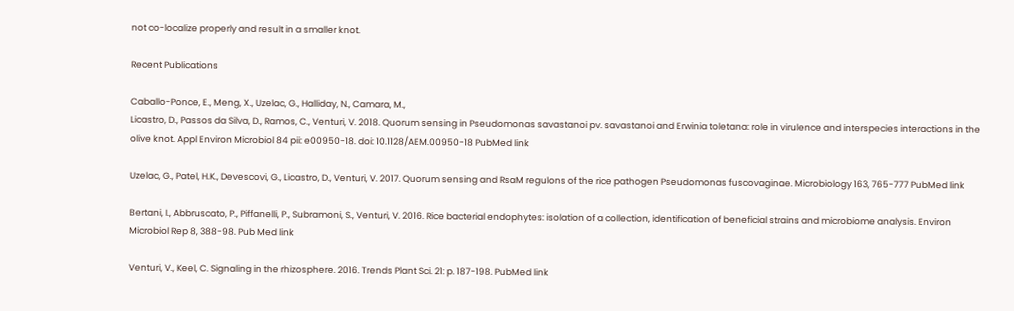not co-localize properly and result in a smaller knot.

Recent Publications

Caballo-Ponce, E., Meng, X., Uzelac, G., Halliday, N., Camara, M.,
Licastro, D., Passos da Silva, D., Ramos, C., Venturi, V. 2018. Quorum sensing in Pseudomonas savastanoi pv. savastanoi and Erwinia toletana: role in virulence and interspecies interactions in the olive knot. Appl Environ Microbiol 84 pii: e00950-18. doi: 10.1128/AEM.00950-18 PubMed link

Uzelac, G., Patel, H.K., Devescovi, G., Licastro, D., Venturi, V. 2017. Quorum sensing and RsaM regulons of the rice pathogen Pseudomonas fuscovaginae. Microbiology 163, 765-777 PubMed link

Bertani, I., Abbruscato, P., Piffanelli, P., Subramoni, S., Venturi, V. 2016. Rice bacterial endophytes: isolation of a collection, identification of beneficial strains and microbiome analysis. Environ Microbiol Rep 8, 388-98. Pub Med link

Venturi, V., Keel, C. Signaling in the rhizosphere. 2016. Trends Plant Sci. 21: p. 187-198. PubMed link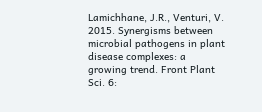Lamichhane, J.R., Venturi, V. 2015. Synergisms between microbial pathogens in plant disease complexes: a growing trend. Front Plant Sci. 6: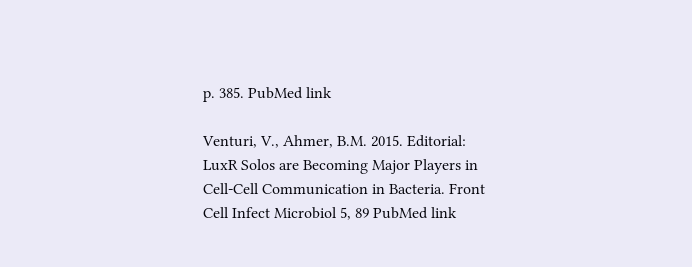p. 385. PubMed link

Venturi, V., Ahmer, B.M. 2015. Editorial: LuxR Solos are Becoming Major Players in Cell-Cell Communication in Bacteria. Front Cell Infect Microbiol 5, 89 PubMed link